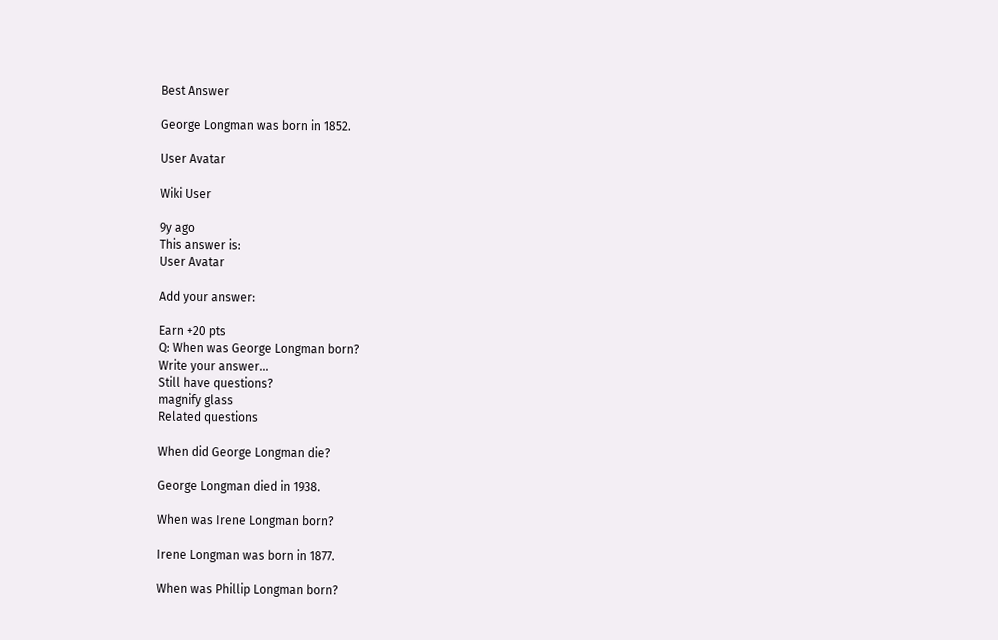Best Answer

George Longman was born in 1852.

User Avatar

Wiki User

9y ago
This answer is:
User Avatar

Add your answer:

Earn +20 pts
Q: When was George Longman born?
Write your answer...
Still have questions?
magnify glass
Related questions

When did George Longman die?

George Longman died in 1938.

When was Irene Longman born?

Irene Longman was born in 1877.

When was Phillip Longman born?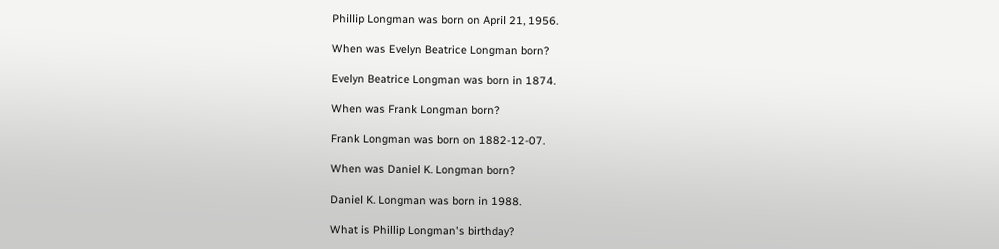Phillip Longman was born on April 21, 1956.

When was Evelyn Beatrice Longman born?

Evelyn Beatrice Longman was born in 1874.

When was Frank Longman born?

Frank Longman was born on 1882-12-07.

When was Daniel K. Longman born?

Daniel K. Longman was born in 1988.

What is Phillip Longman's birthday?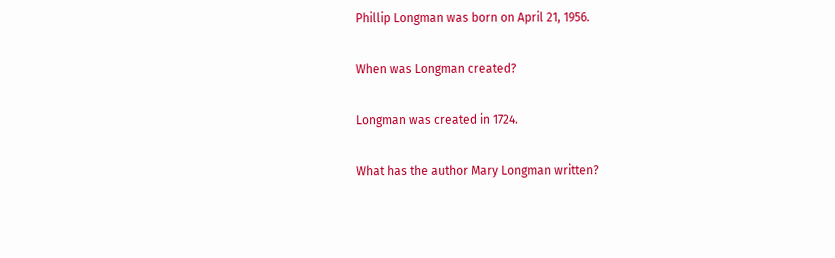Phillip Longman was born on April 21, 1956.

When was Longman created?

Longman was created in 1724.

What has the author Mary Longman written?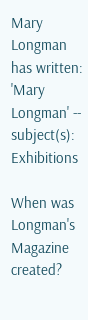Mary Longman has written: 'Mary Longman' -- subject(s): Exhibitions

When was Longman's Magazine created?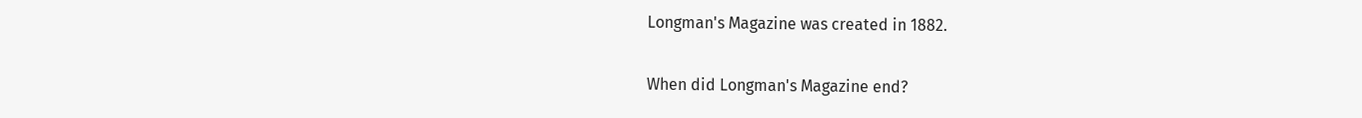Longman's Magazine was created in 1882.

When did Longman's Magazine end?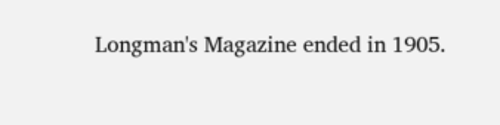Longman's Magazine ended in 1905.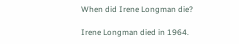When did Irene Longman die?

Irene Longman died in 1964.